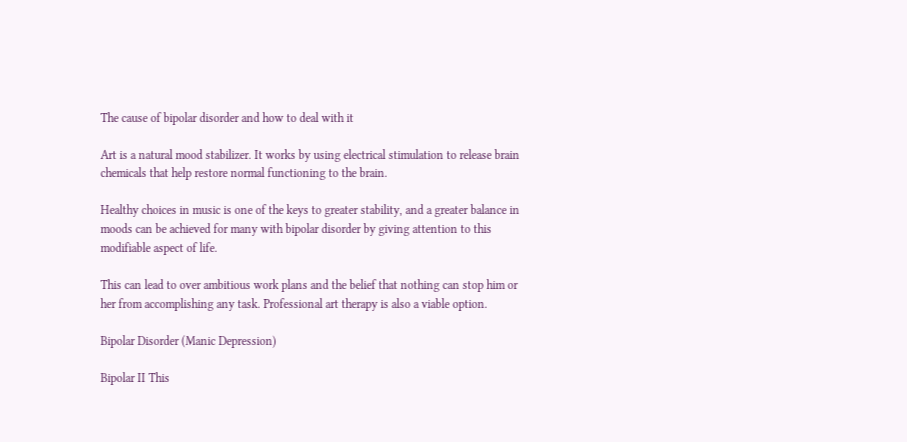The cause of bipolar disorder and how to deal with it

Art is a natural mood stabilizer. It works by using electrical stimulation to release brain chemicals that help restore normal functioning to the brain.

Healthy choices in music is one of the keys to greater stability, and a greater balance in moods can be achieved for many with bipolar disorder by giving attention to this modifiable aspect of life.

This can lead to over ambitious work plans and the belief that nothing can stop him or her from accomplishing any task. Professional art therapy is also a viable option.

Bipolar Disorder (Manic Depression)

Bipolar II This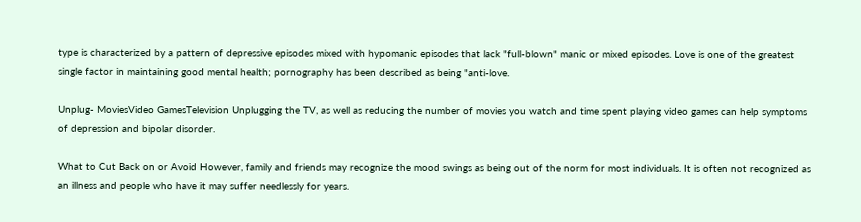type is characterized by a pattern of depressive episodes mixed with hypomanic episodes that lack "full-blown" manic or mixed episodes. Love is one of the greatest single factor in maintaining good mental health; pornography has been described as being "anti-love.

Unplug- MoviesVideo GamesTelevision Unplugging the TV, as well as reducing the number of movies you watch and time spent playing video games can help symptoms of depression and bipolar disorder.

What to Cut Back on or Avoid However, family and friends may recognize the mood swings as being out of the norm for most individuals. It is often not recognized as an illness and people who have it may suffer needlessly for years.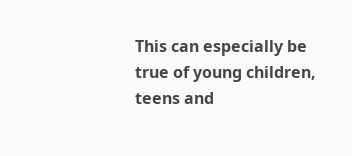This can especially be true of young children, teens and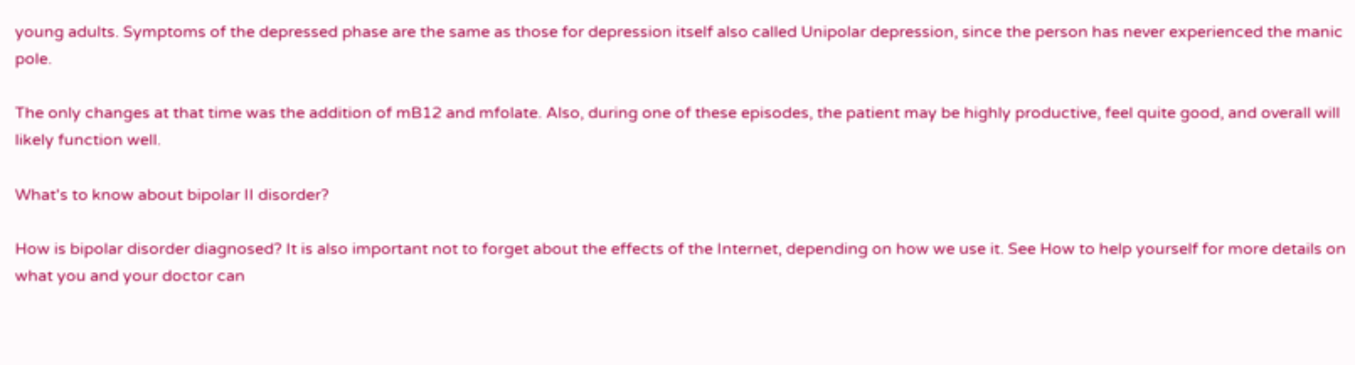young adults. Symptoms of the depressed phase are the same as those for depression itself also called Unipolar depression, since the person has never experienced the manic pole.

The only changes at that time was the addition of mB12 and mfolate. Also, during one of these episodes, the patient may be highly productive, feel quite good, and overall will likely function well.

What's to know about bipolar II disorder?

How is bipolar disorder diagnosed? It is also important not to forget about the effects of the Internet, depending on how we use it. See How to help yourself for more details on what you and your doctor can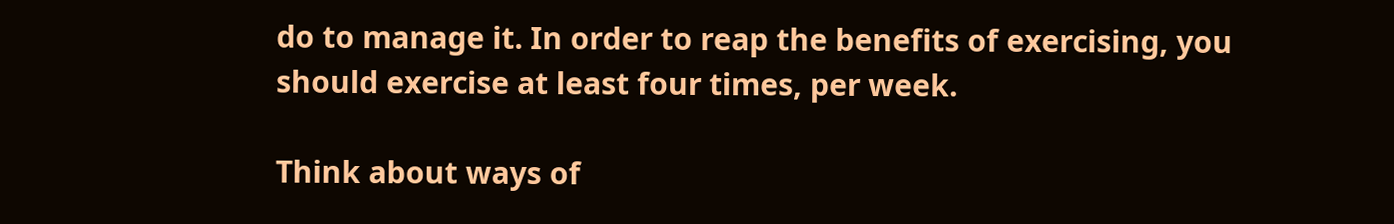do to manage it. In order to reap the benefits of exercising, you should exercise at least four times, per week.

Think about ways of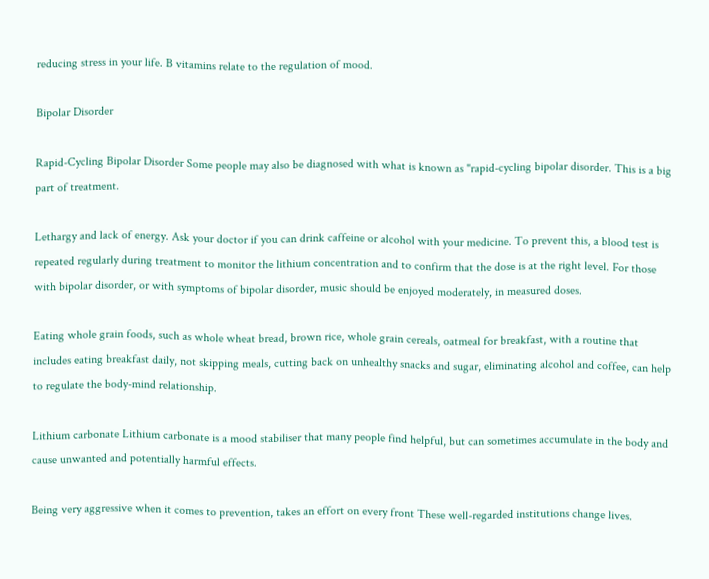reducing stress in your life. B vitamins relate to the regulation of mood.

Bipolar Disorder

Rapid-Cycling Bipolar Disorder Some people may also be diagnosed with what is known as "rapid-cycling bipolar disorder. This is a big part of treatment.

Lethargy and lack of energy. Ask your doctor if you can drink caffeine or alcohol with your medicine. To prevent this, a blood test is repeated regularly during treatment to monitor the lithium concentration and to confirm that the dose is at the right level. For those with bipolar disorder, or with symptoms of bipolar disorder, music should be enjoyed moderately, in measured doses.

Eating whole grain foods, such as whole wheat bread, brown rice, whole grain cereals, oatmeal for breakfast, with a routine that includes eating breakfast daily, not skipping meals, cutting back on unhealthy snacks and sugar, eliminating alcohol and coffee, can help to regulate the body-mind relationship.

Lithium carbonate Lithium carbonate is a mood stabiliser that many people find helpful, but can sometimes accumulate in the body and cause unwanted and potentially harmful effects.

Being very aggressive when it comes to prevention, takes an effort on every front These well-regarded institutions change lives.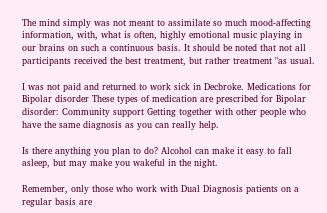The mind simply was not meant to assimilate so much mood-affecting information, with, what is often, highly emotional music playing in our brains on such a continuous basis. It should be noted that not all participants received the best treatment, but rather treatment "as usual.

I was not paid and returned to work sick in Decbroke. Medications for Bipolar disorder These types of medication are prescribed for Bipolar disorder: Community support Getting together with other people who have the same diagnosis as you can really help.

Is there anything you plan to do? Alcohol can make it easy to fall asleep, but may make you wakeful in the night.

Remember, only those who work with Dual Diagnosis patients on a regular basis are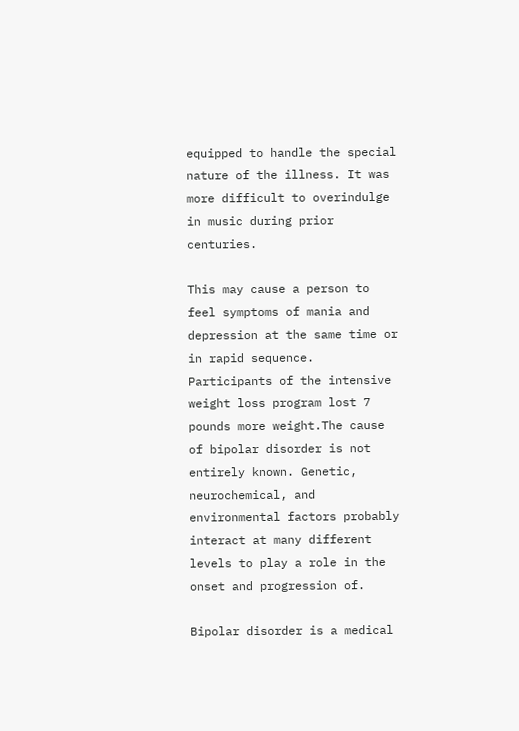equipped to handle the special nature of the illness. It was more difficult to overindulge in music during prior centuries.

This may cause a person to feel symptoms of mania and depression at the same time or in rapid sequence. Participants of the intensive weight loss program lost 7 pounds more weight.The cause of bipolar disorder is not entirely known. Genetic, neurochemical, and environmental factors probably interact at many different levels to play a role in the onset and progression of.

Bipolar disorder is a medical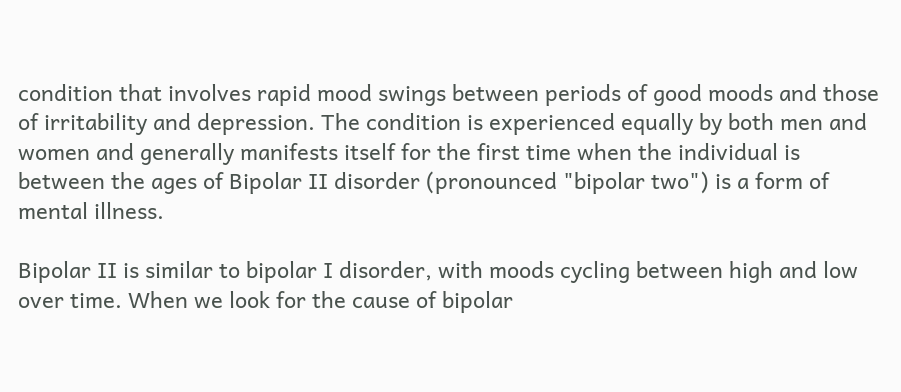condition that involves rapid mood swings between periods of good moods and those of irritability and depression. The condition is experienced equally by both men and women and generally manifests itself for the first time when the individual is between the ages of Bipolar II disorder (pronounced "bipolar two") is a form of mental illness.

Bipolar II is similar to bipolar I disorder, with moods cycling between high and low over time. When we look for the cause of bipolar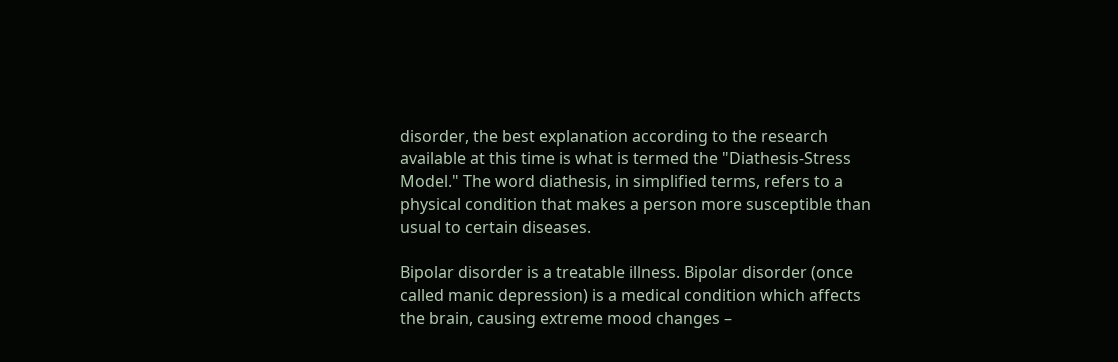disorder, the best explanation according to the research available at this time is what is termed the "Diathesis-Stress Model." The word diathesis, in simplified terms, refers to a physical condition that makes a person more susceptible than usual to certain diseases.

Bipolar disorder is a treatable illness. Bipolar disorder (once called manic depression) is a medical condition which affects the brain, causing extreme mood changes –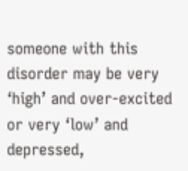someone with this disorder may be very ‘high’ and over-excited or very ‘low’ and depressed,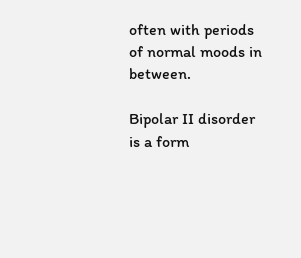often with periods of normal moods in between.

Bipolar II disorder is a form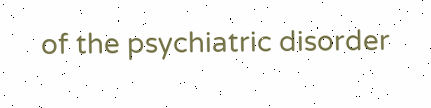of the psychiatric disorder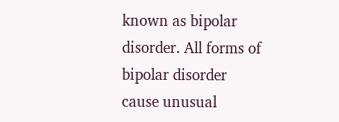known as bipolar disorder. All forms of bipolar disorder cause unusual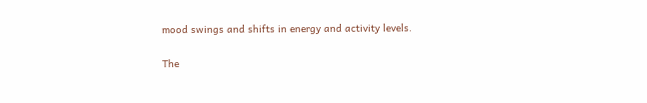mood swings and shifts in energy and activity levels.

The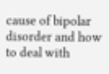cause of bipolar disorder and how to deal with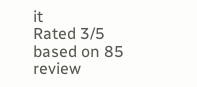it
Rated 3/5 based on 85 review